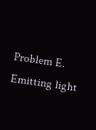Problem E. Emitting light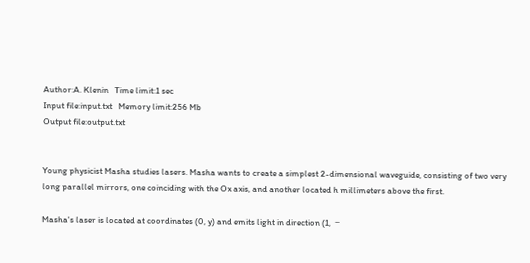Author:A. Klenin   Time limit:1 sec
Input file:input.txt   Memory limit:256 Mb
Output file:output.txt


Young physicist Masha studies lasers. Masha wants to create a simplest 2-dimensional waveguide, consisting of two very long parallel mirrors, one coinciding with the Ox axis, and another located h millimeters above the first.

Masha's laser is located at coordinates (0, y) and emits light in direction (1,  −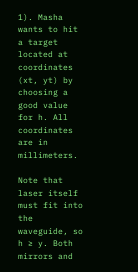1). Masha wants to hit a target located at coordinates (xt, yt) by choosing a good value for h. All coordinates are in millimeters.

Note that laser itself must fit into the waveguide, so h ≥ y. Both mirrors and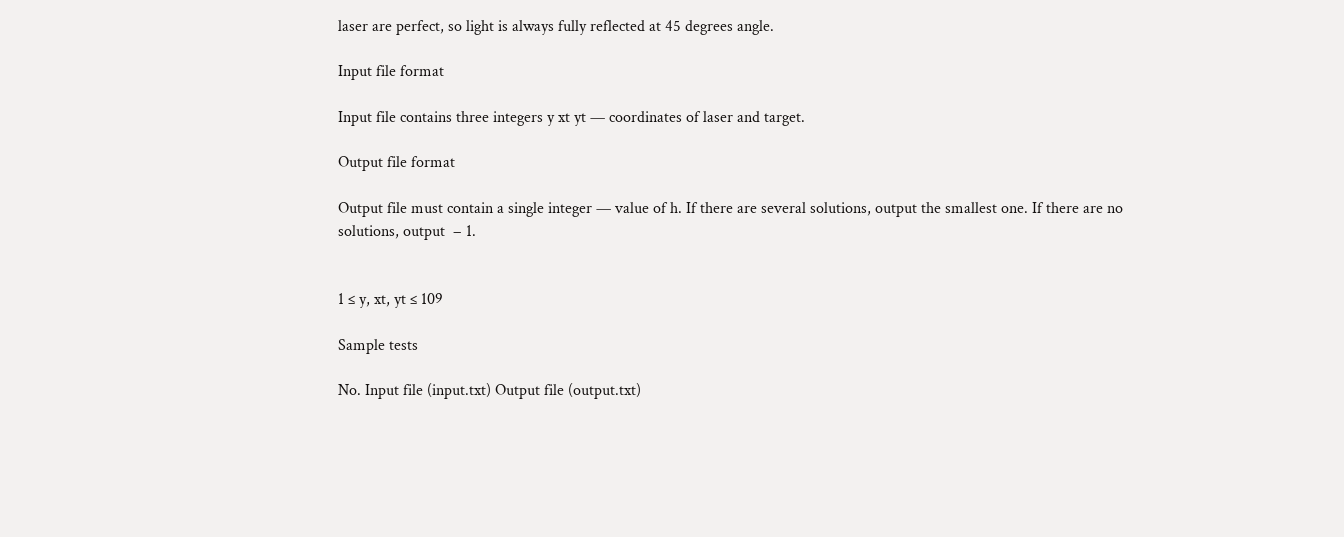laser are perfect, so light is always fully reflected at 45 degrees angle.

Input file format

Input file contains three integers y xt yt — coordinates of laser and target.

Output file format

Output file must contain a single integer — value of h. If there are several solutions, output the smallest one. If there are no solutions, output  − 1.


1 ≤ y, xt, yt ≤ 109

Sample tests

No. Input file (input.txt) Output file (output.txt)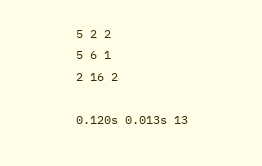5 2 2
5 6 1
2 16 2

0.120s 0.013s 13